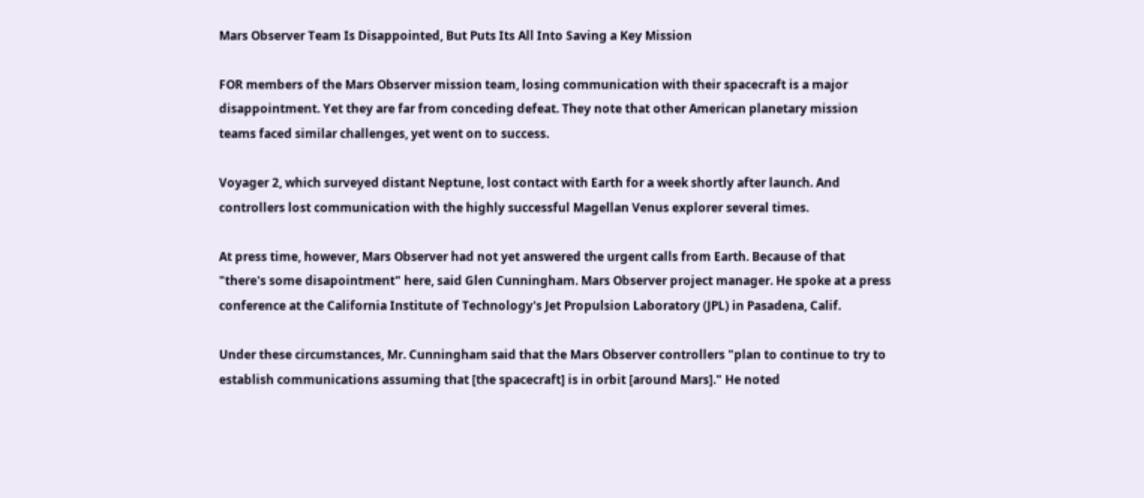Mars Observer Team Is Disappointed, But Puts Its All Into Saving a Key Mission

FOR members of the Mars Observer mission team, losing communication with their spacecraft is a major disappointment. Yet they are far from conceding defeat. They note that other American planetary mission teams faced similar challenges, yet went on to success.

Voyager 2, which surveyed distant Neptune, lost contact with Earth for a week shortly after launch. And controllers lost communication with the highly successful Magellan Venus explorer several times.

At press time, however, Mars Observer had not yet answered the urgent calls from Earth. Because of that "there's some disapointment" here, said Glen Cunningham. Mars Observer project manager. He spoke at a press conference at the California Institute of Technology's Jet Propulsion Laboratory (JPL) in Pasadena, Calif.

Under these circumstances, Mr. Cunningham said that the Mars Observer controllers "plan to continue to try to establish communications assuming that [the spacecraft] is in orbit [around Mars]." He noted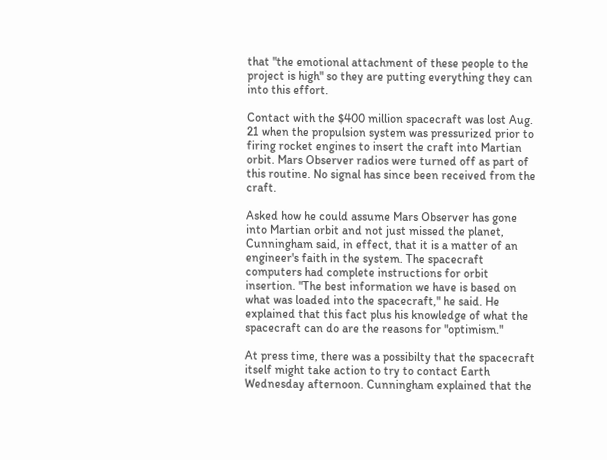that "the emotional attachment of these people to the project is high" so they are putting everything they can into this effort.

Contact with the $400 million spacecraft was lost Aug. 21 when the propulsion system was pressurized prior to firing rocket engines to insert the craft into Martian orbit. Mars Observer radios were turned off as part of this routine. No signal has since been received from the craft.

Asked how he could assume Mars Observer has gone into Martian orbit and not just missed the planet, Cunningham said, in effect, that it is a matter of an engineer's faith in the system. The spacecraft computers had complete instructions for orbit insertion. "The best information we have is based on what was loaded into the spacecraft," he said. He explained that this fact plus his knowledge of what the spacecraft can do are the reasons for "optimism."

At press time, there was a possibilty that the spacecraft itself might take action to try to contact Earth Wednesday afternoon. Cunningham explained that the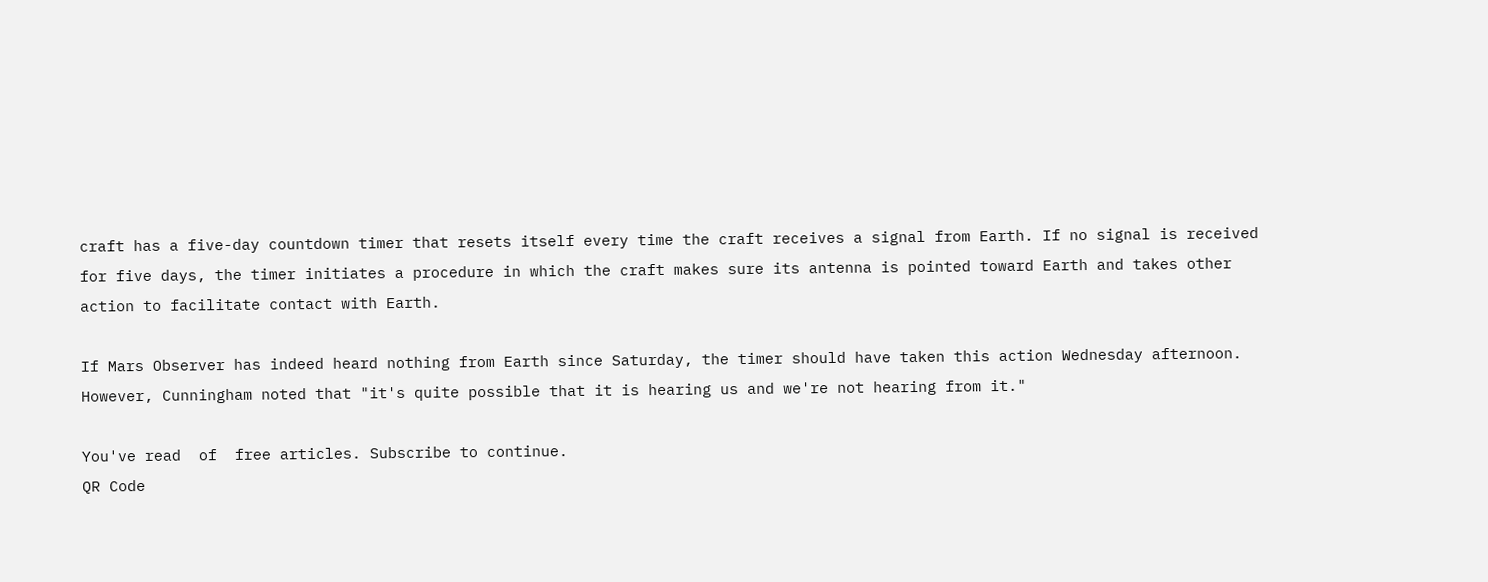craft has a five-day countdown timer that resets itself every time the craft receives a signal from Earth. If no signal is received for five days, the timer initiates a procedure in which the craft makes sure its antenna is pointed toward Earth and takes other action to facilitate contact with Earth.

If Mars Observer has indeed heard nothing from Earth since Saturday, the timer should have taken this action Wednesday afternoon. However, Cunningham noted that "it's quite possible that it is hearing us and we're not hearing from it."

You've read  of  free articles. Subscribe to continue.
QR Code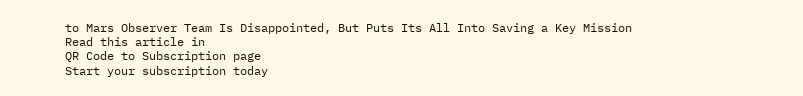to Mars Observer Team Is Disappointed, But Puts Its All Into Saving a Key Mission
Read this article in
QR Code to Subscription page
Start your subscription today